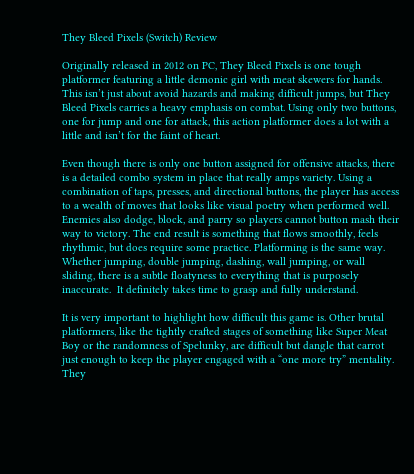They Bleed Pixels (Switch) Review

Originally released in 2012 on PC, They Bleed Pixels is one tough platformer featuring a little demonic girl with meat skewers for hands. This isn’t just about avoid hazards and making difficult jumps, but They Bleed Pixels carries a heavy emphasis on combat. Using only two buttons, one for jump and one for attack, this action platformer does a lot with a little and isn’t for the faint of heart.

Even though there is only one button assigned for offensive attacks, there is a detailed combo system in place that really amps variety. Using a combination of taps, presses, and directional buttons, the player has access to a wealth of moves that looks like visual poetry when performed well. Enemies also dodge, block, and parry so players cannot button mash their way to victory. The end result is something that flows smoothly, feels rhythmic, but does require some practice. Platforming is the same way. Whether jumping, double jumping, dashing, wall jumping, or wall sliding, there is a subtle floatyness to everything that is purposely inaccurate.  It definitely takes time to grasp and fully understand.

It is very important to highlight how difficult this game is. Other brutal platformers, like the tightly crafted stages of something like Super Meat Boy or the randomness of Spelunky, are difficult but dangle that carrot just enough to keep the player engaged with a “one more try” mentality.  They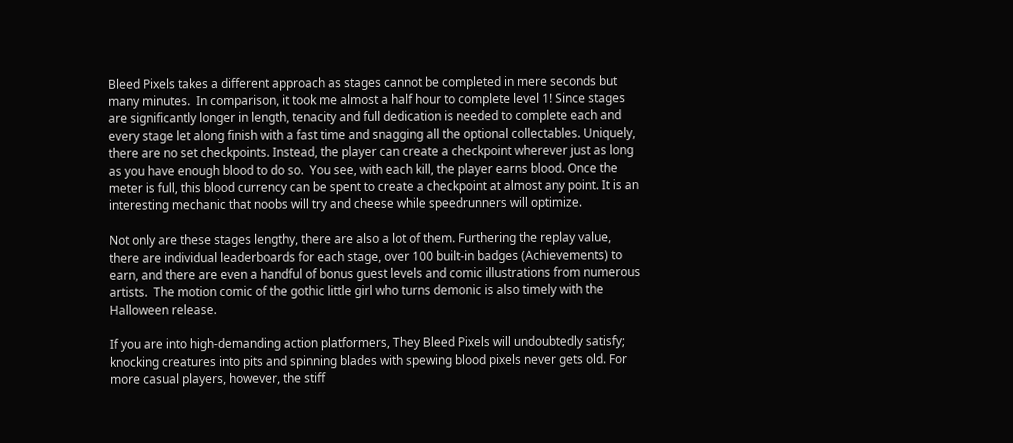Bleed Pixels takes a different approach as stages cannot be completed in mere seconds but many minutes.  In comparison, it took me almost a half hour to complete level 1! Since stages are significantly longer in length, tenacity and full dedication is needed to complete each and every stage let along finish with a fast time and snagging all the optional collectables. Uniquely, there are no set checkpoints. Instead, the player can create a checkpoint wherever just as long as you have enough blood to do so.  You see, with each kill, the player earns blood. Once the meter is full, this blood currency can be spent to create a checkpoint at almost any point. It is an interesting mechanic that noobs will try and cheese while speedrunners will optimize.

Not only are these stages lengthy, there are also a lot of them. Furthering the replay value, there are individual leaderboards for each stage, over 100 built-in badges (Achievements) to earn, and there are even a handful of bonus guest levels and comic illustrations from numerous artists.  The motion comic of the gothic little girl who turns demonic is also timely with the Halloween release.

If you are into high-demanding action platformers, They Bleed Pixels will undoubtedly satisfy; knocking creatures into pits and spinning blades with spewing blood pixels never gets old. For more casual players, however, the stiff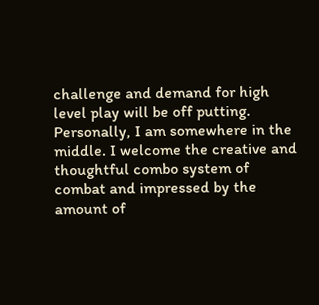challenge and demand for high level play will be off putting. Personally, I am somewhere in the middle. I welcome the creative and thoughtful combo system of combat and impressed by the amount of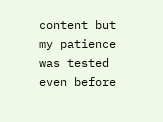content but my patience was tested even before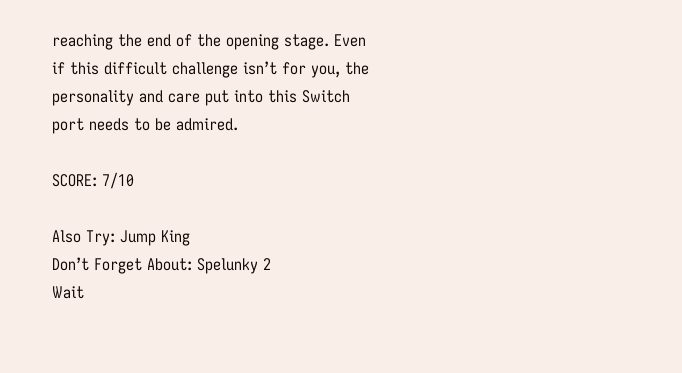reaching the end of the opening stage. Even if this difficult challenge isn’t for you, the personality and care put into this Switch port needs to be admired.

SCORE: 7/10

Also Try: Jump King
Don’t Forget About: Spelunky 2
Wait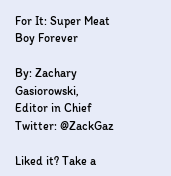For It: Super Meat Boy Forever

By: Zachary Gasiorowski, Editor in Chief
Twitter: @ZackGaz

Liked it? Take a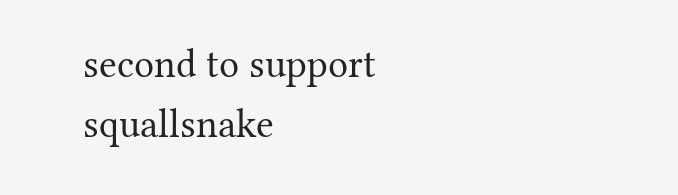second to support squallsnake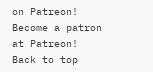on Patreon!
Become a patron at Patreon!
Back to top